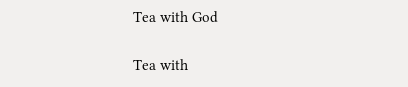Tea with God

Tea with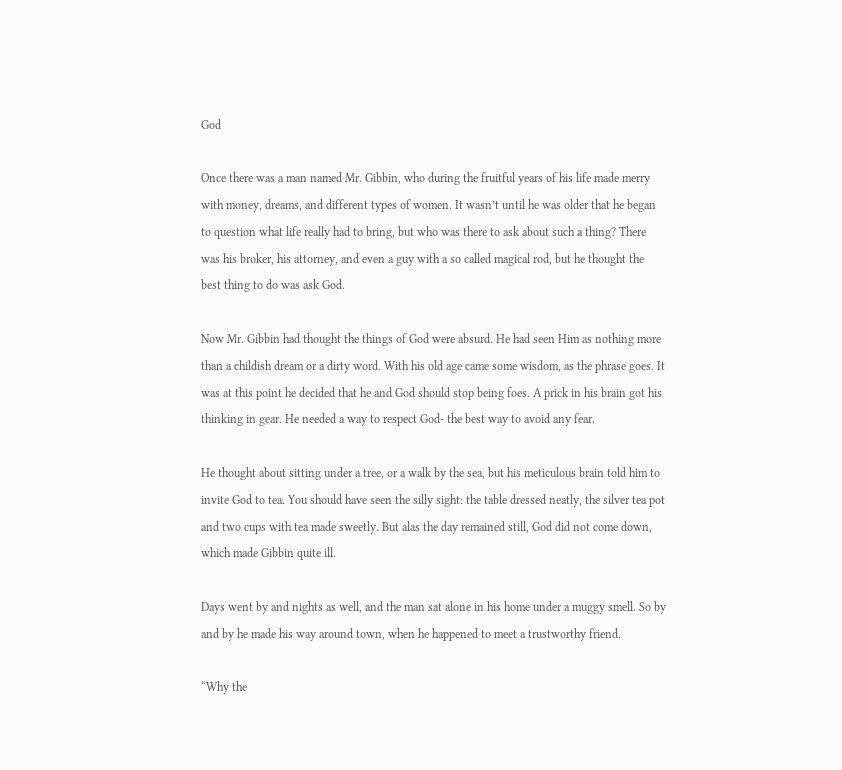God

Once there was a man named Mr. Gibbin, who during the fruitful years of his life made merry with money, dreams, and different types of women. It wasn’t until he was older that he began to question what life really had to bring, but who was there to ask about such a thing? There was his broker, his attorney, and even a guy with a so called magical rod, but he thought the best thing to do was ask God.

Now Mr. Gibbin had thought the things of God were absurd. He had seen Him as nothing more than a childish dream or a dirty word. With his old age came some wisdom, as the phrase goes. It was at this point he decided that he and God should stop being foes. A prick in his brain got his thinking in gear. He needed a way to respect God- the best way to avoid any fear.

He thought about sitting under a tree, or a walk by the sea, but his meticulous brain told him to invite God to tea. You should have seen the silly sight: the table dressed neatly, the silver tea pot and two cups with tea made sweetly. But alas the day remained still, God did not come down, which made Gibbin quite ill.

Days went by and nights as well, and the man sat alone in his home under a muggy smell. So by and by he made his way around town, when he happened to meet a trustworthy friend.

“Why the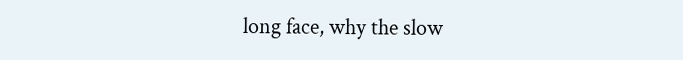long face, why the slow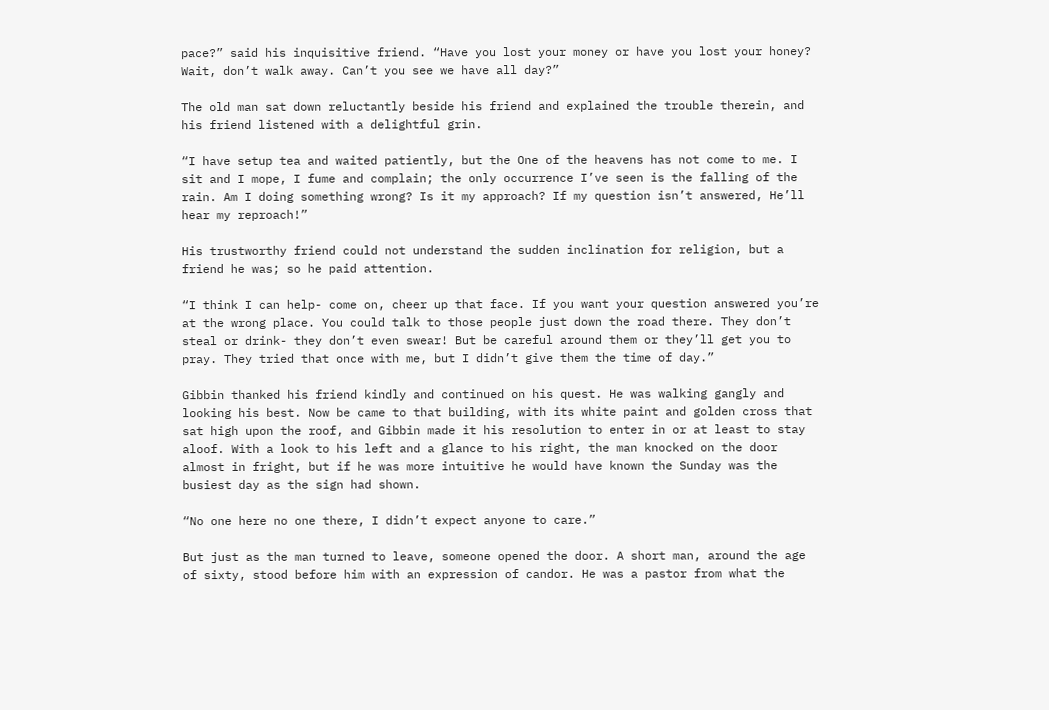pace?” said his inquisitive friend. “Have you lost your money or have you lost your honey? Wait, don’t walk away. Can’t you see we have all day?”

The old man sat down reluctantly beside his friend and explained the trouble therein, and his friend listened with a delightful grin.

“I have setup tea and waited patiently, but the One of the heavens has not come to me. I sit and I mope, I fume and complain; the only occurrence I’ve seen is the falling of the rain. Am I doing something wrong? Is it my approach? If my question isn’t answered, He’ll hear my reproach!”

His trustworthy friend could not understand the sudden inclination for religion, but a friend he was; so he paid attention.

“I think I can help- come on, cheer up that face. If you want your question answered you’re at the wrong place. You could talk to those people just down the road there. They don’t steal or drink- they don’t even swear! But be careful around them or they’ll get you to pray. They tried that once with me, but I didn’t give them the time of day.”

Gibbin thanked his friend kindly and continued on his quest. He was walking gangly and looking his best. Now be came to that building, with its white paint and golden cross that sat high upon the roof, and Gibbin made it his resolution to enter in or at least to stay aloof. With a look to his left and a glance to his right, the man knocked on the door almost in fright, but if he was more intuitive he would have known the Sunday was the busiest day as the sign had shown.

“No one here no one there, I didn’t expect anyone to care.”

But just as the man turned to leave, someone opened the door. A short man, around the age of sixty, stood before him with an expression of candor. He was a pastor from what the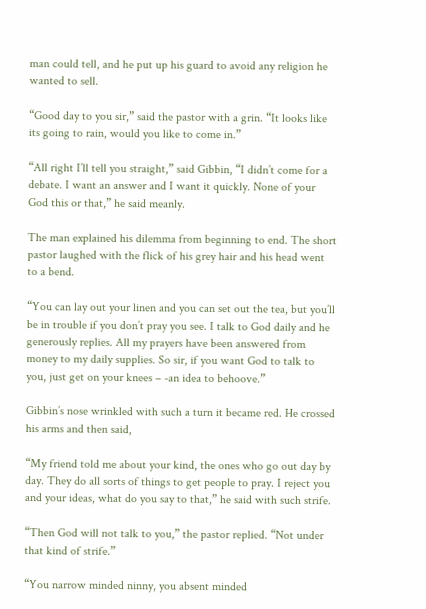man could tell, and he put up his guard to avoid any religion he wanted to sell.

“Good day to you sir,” said the pastor with a grin. “It looks like its going to rain, would you like to come in.”

“All right I’ll tell you straight,” said Gibbin, “I didn’t come for a debate. I want an answer and I want it quickly. None of your God this or that,” he said meanly.

The man explained his dilemma from beginning to end. The short pastor laughed with the flick of his grey hair and his head went to a bend.

“You can lay out your linen and you can set out the tea, but you’ll be in trouble if you don’t pray you see. I talk to God daily and he generously replies. All my prayers have been answered from money to my daily supplies. So sir, if you want God to talk to you, just get on your knees – -an idea to behoove.”

Gibbin’s nose wrinkled with such a turn it became red. He crossed his arms and then said,

“My friend told me about your kind, the ones who go out day by day. They do all sorts of things to get people to pray. I reject you and your ideas, what do you say to that,” he said with such strife.

“Then God will not talk to you,” the pastor replied. “Not under that kind of strife.”

“You narrow minded ninny, you absent minded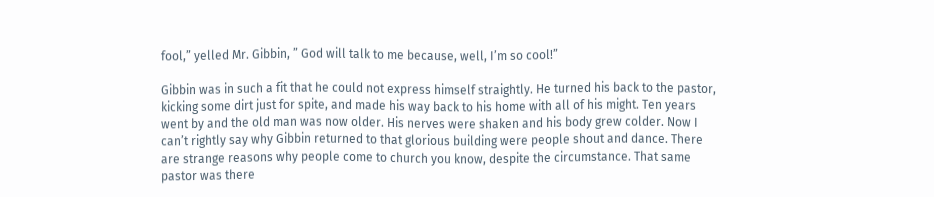fool,” yelled Mr. Gibbin, ” God will talk to me because, well, I’m so cool!”

Gibbin was in such a fit that he could not express himself straightly. He turned his back to the pastor, kicking some dirt just for spite, and made his way back to his home with all of his might. Ten years went by and the old man was now older. His nerves were shaken and his body grew colder. Now I can’t rightly say why Gibbin returned to that glorious building were people shout and dance. There are strange reasons why people come to church you know, despite the circumstance. That same pastor was there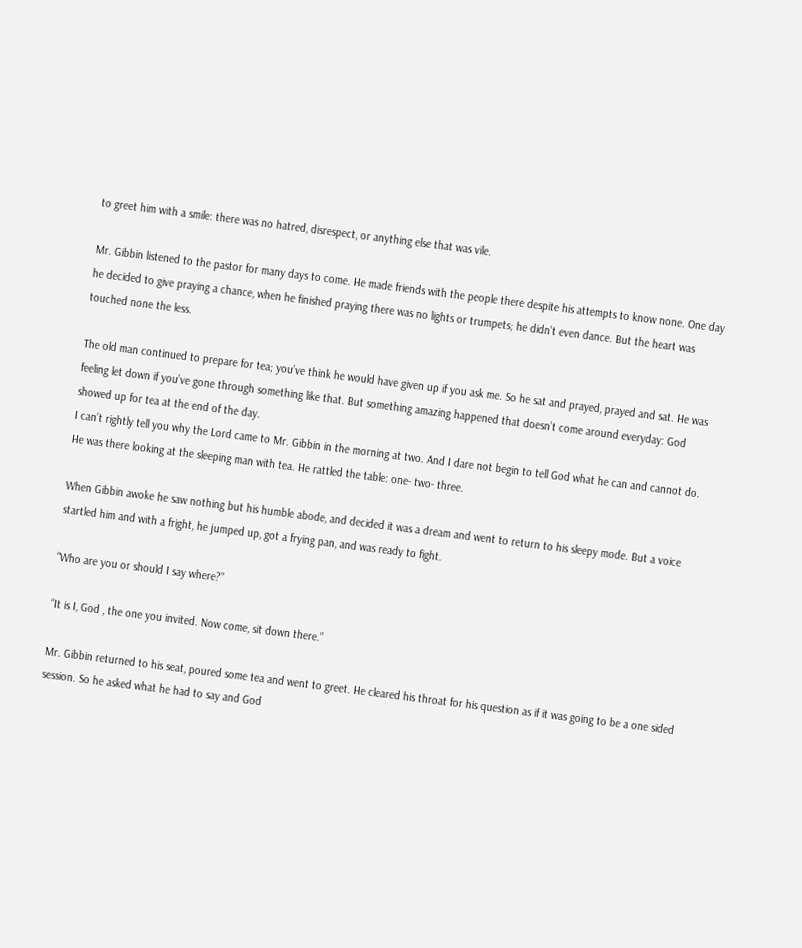to greet him with a smile: there was no hatred, disrespect, or anything else that was vile.

Mr. Gibbin listened to the pastor for many days to come. He made friends with the people there despite his attempts to know none. One day he decided to give praying a chance, when he finished praying there was no lights or trumpets; he didn’t even dance. But the heart was touched none the less.

The old man continued to prepare for tea; you’ve think he would have given up if you ask me. So he sat and prayed, prayed and sat. He was feeling let down if you’ve gone through something like that. But something amazing happened that doesn’t come around everyday: God showed up for tea at the end of the day.
I can’t rightly tell you why the Lord came to Mr. Gibbin in the morning at two. And I dare not begin to tell God what he can and cannot do. He was there looking at the sleeping man with tea. He rattled the table: one- two- three.

When Gibbin awoke he saw nothing but his humble abode, and decided it was a dream and went to return to his sleepy mode. But a voice startled him and with a fright, he jumped up, got a frying pan, and was ready to fight.

“Who are you or should I say where?”

“It is I, God , the one you invited. Now come, sit down there.”

Mr. Gibbin returned to his seat, poured some tea and went to greet. He cleared his throat for his question as if it was going to be a one sided session. So he asked what he had to say and God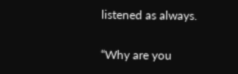listened as always.

“Why are you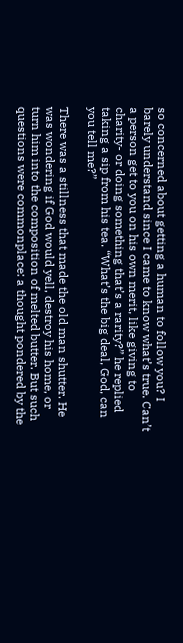so concerned about getting a human to follow you? I barely understand since I came to know what’s true. Can’t a person get to you on his own merit, like giving to charity- or doing something that’s a rarity?” he replied taking a sip from his tea. “What’s the big deal, God, can you tell me?”

There was a stillness that made the old man shutter. He was wondering if God would yell, destroy his home, or turn him into the composition of melted butter. But such questions were commonplace: a thought pondered by the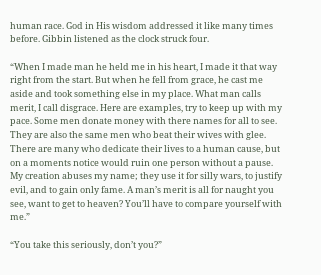human race. God in His wisdom addressed it like many times before. Gibbin listened as the clock struck four.

“When I made man he held me in his heart, I made it that way right from the start. But when he fell from grace, he cast me aside and took something else in my place. What man calls merit, I call disgrace. Here are examples, try to keep up with my pace. Some men donate money with there names for all to see. They are also the same men who beat their wives with glee. There are many who dedicate their lives to a human cause, but on a moments notice would ruin one person without a pause. My creation abuses my name; they use it for silly wars, to justify evil, and to gain only fame. A man’s merit is all for naught you see, want to get to heaven? You’ll have to compare yourself with me.”

“You take this seriously, don’t you?”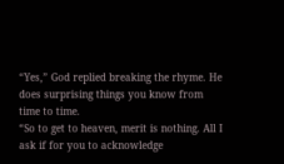“Yes,” God replied breaking the rhyme. He does surprising things you know from time to time.
“So to get to heaven, merit is nothing. All I ask if for you to acknowledge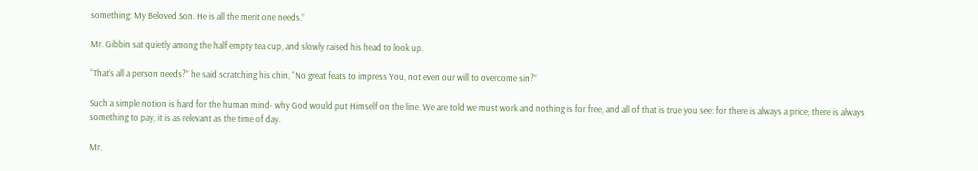something: My Beloved Son. He is all the merit one needs.”

Mr. Gibbin sat quietly among the half empty tea cup, and slowly raised his head to look up.

“That’s all a person needs?” he said scratching his chin, “No great feats to impress You, not even our will to overcome sin?”

Such a simple notion is hard for the human mind- why God would put Himself on the line. We are told we must work and nothing is for free, and all of that is true you see: for there is always a price; there is always something to pay, it is as relevant as the time of day.

Mr.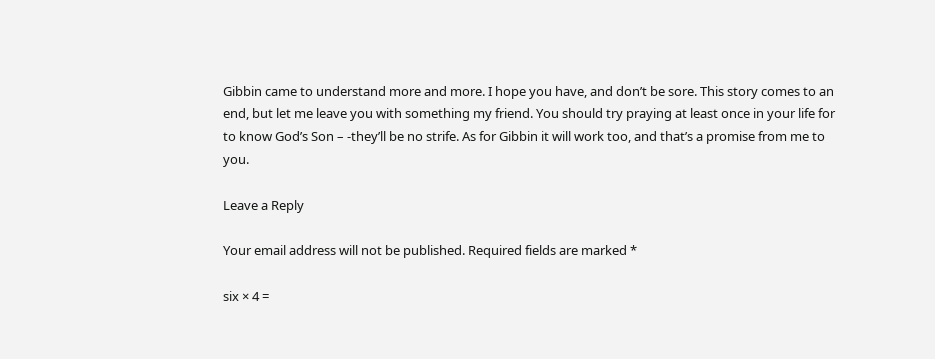Gibbin came to understand more and more. I hope you have, and don’t be sore. This story comes to an end, but let me leave you with something my friend. You should try praying at least once in your life for to know God’s Son – -they’ll be no strife. As for Gibbin it will work too, and that’s a promise from me to you.

Leave a Reply

Your email address will not be published. Required fields are marked *

six × 4 =